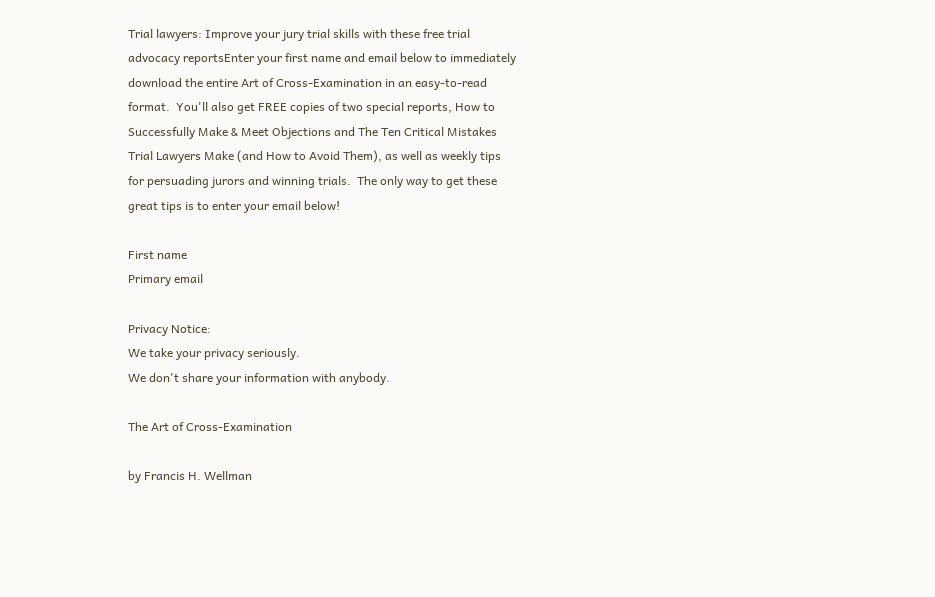Trial lawyers: Improve your jury trial skills with these free trial advocacy reportsEnter your first name and email below to immediately download the entire Art of Cross-Examination in an easy-to-read format.  You'll also get FREE copies of two special reports, How to Successfully Make & Meet Objections and The Ten Critical Mistakes Trial Lawyers Make (and How to Avoid Them), as well as weekly tips for persuading jurors and winning trials.  The only way to get these great tips is to enter your email below!

First name
Primary email

Privacy Notice:
We take your privacy seriously.
We don't share your information with anybody.

The Art of Cross-Examination

by Francis H. Wellman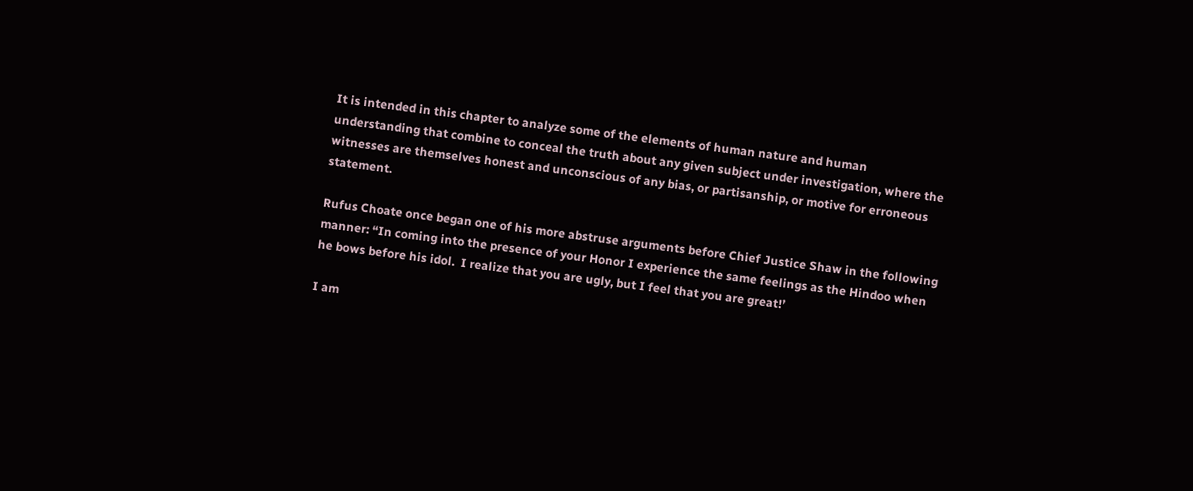It is intended in this chapter to analyze some of the elements of human nature and human understanding that combine to conceal the truth about any given subject under investigation, where the witnesses are themselves honest and unconscious of any bias, or partisanship, or motive for erroneous statement.

Rufus Choate once began one of his more abstruse arguments before Chief Justice Shaw in the following manner: “In coming into the presence of your Honor I experience the same feelings as the Hindoo when he bows before his idol.  I realize that you are ugly, but I feel that you are great!’

I am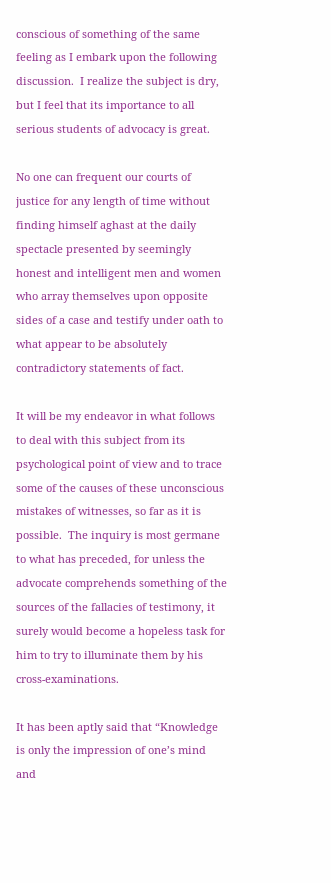conscious of something of the same feeling as I embark upon the following discussion.  I realize the subject is dry, but I feel that its importance to all serious students of advocacy is great.

No one can frequent our courts of justice for any length of time without finding himself aghast at the daily spectacle presented by seemingly honest and intelligent men and women who array themselves upon opposite sides of a case and testify under oath to what appear to be absolutely contradictory statements of fact.

It will be my endeavor in what follows to deal with this subject from its psychological point of view and to trace some of the causes of these unconscious mistakes of witnesses, so far as it is possible.  The inquiry is most germane to what has preceded, for unless the advocate comprehends something of the sources of the fallacies of testimony, it surely would become a hopeless task for him to try to illuminate them by his cross-examinations.

It has been aptly said that “Knowledge is only the impression of one’s mind and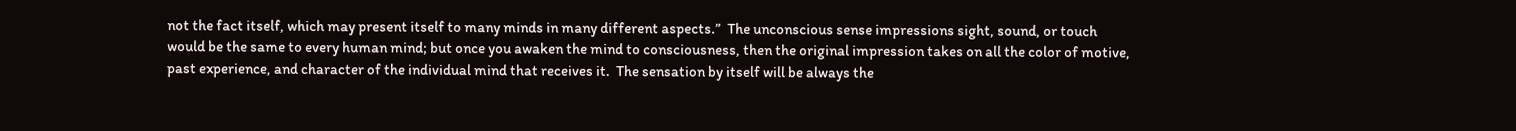not the fact itself, which may present itself to many minds in many different aspects.”  The unconscious sense impressions sight, sound, or touch would be the same to every human mind; but once you awaken the mind to consciousness, then the original impression takes on all the color of motive, past experience, and character of the individual mind that receives it.  The sensation by itself will be always the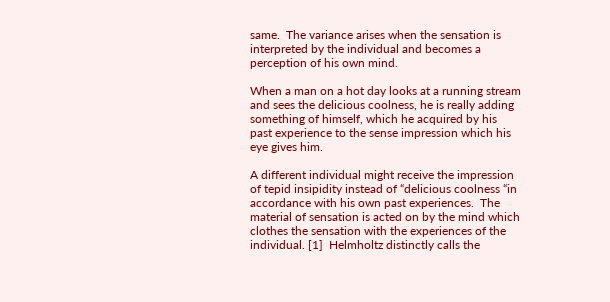same.  The variance arises when the sensation is interpreted by the individual and becomes a perception of his own mind.

When a man on a hot day looks at a running stream and sees the delicious coolness, he is really adding something of himself, which he acquired by his past experience to the sense impression which his eye gives him.

A different individual might receive the impression of tepid insipidity instead of “delicious coolness “in accordance with his own past experiences.  The material of sensation is acted on by the mind which clothes the sensation with the experiences of the individual. [1]  Helmholtz distinctly calls the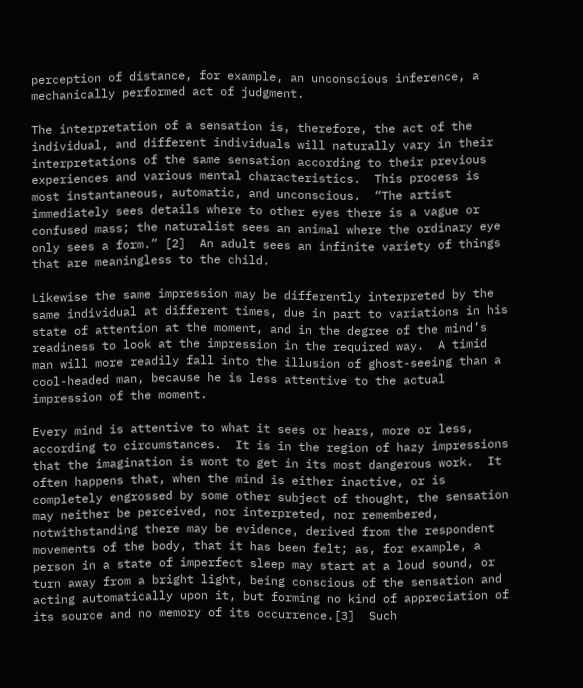perception of distance, for example, an unconscious inference, a mechanically performed act of judgment.

The interpretation of a sensation is, therefore, the act of the individual, and different individuals will naturally vary in their interpretations of the same sensation according to their previous experiences and various mental characteristics.  This process is most instantaneous, automatic, and unconscious.  “The artist immediately sees details where to other eyes there is a vague or confused mass; the naturalist sees an animal where the ordinary eye only sees a form.” [2]  An adult sees an infinite variety of things that are meaningless to the child.

Likewise the same impression may be differently interpreted by the same individual at different times, due in part to variations in his state of attention at the moment, and in the degree of the mind’s readiness to look at the impression in the required way.  A timid man will more readily fall into the illusion of ghost-seeing than a cool-headed man, because he is less attentive to the actual impression of the moment.

Every mind is attentive to what it sees or hears, more or less, according to circumstances.  It is in the region of hazy impressions that the imagination is wont to get in its most dangerous work.  It often happens that, when the mind is either inactive, or is completely engrossed by some other subject of thought, the sensation may neither be perceived, nor interpreted, nor remembered, notwithstanding there may be evidence, derived from the respondent movements of the body, that it has been felt; as, for example, a person in a state of imperfect sleep may start at a loud sound, or turn away from a bright light, being conscious of the sensation and acting automatically upon it, but forming no kind of appreciation of its source and no memory of its occurrence.[3]  Such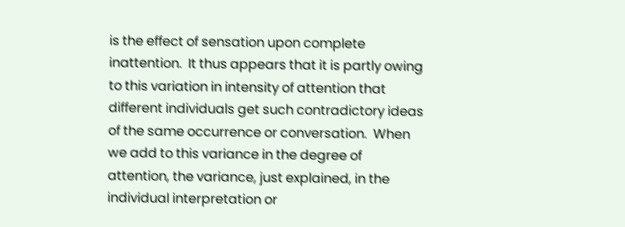is the effect of sensation upon complete inattention.  It thus appears that it is partly owing to this variation in intensity of attention that different individuals get such contradictory ideas of the same occurrence or conversation.  When we add to this variance in the degree of attention, the variance, just explained, in the individual interpretation or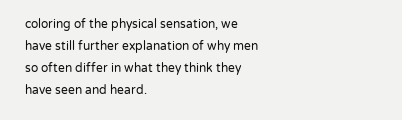coloring of the physical sensation, we have still further explanation of why men so often differ in what they think they have seen and heard.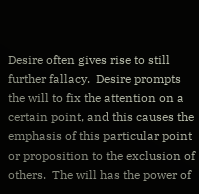Desire often gives rise to still further fallacy.  Desire prompts the will to fix the attention on a certain point, and this causes the emphasis of this particular point or proposition to the exclusion of others.  The will has the power of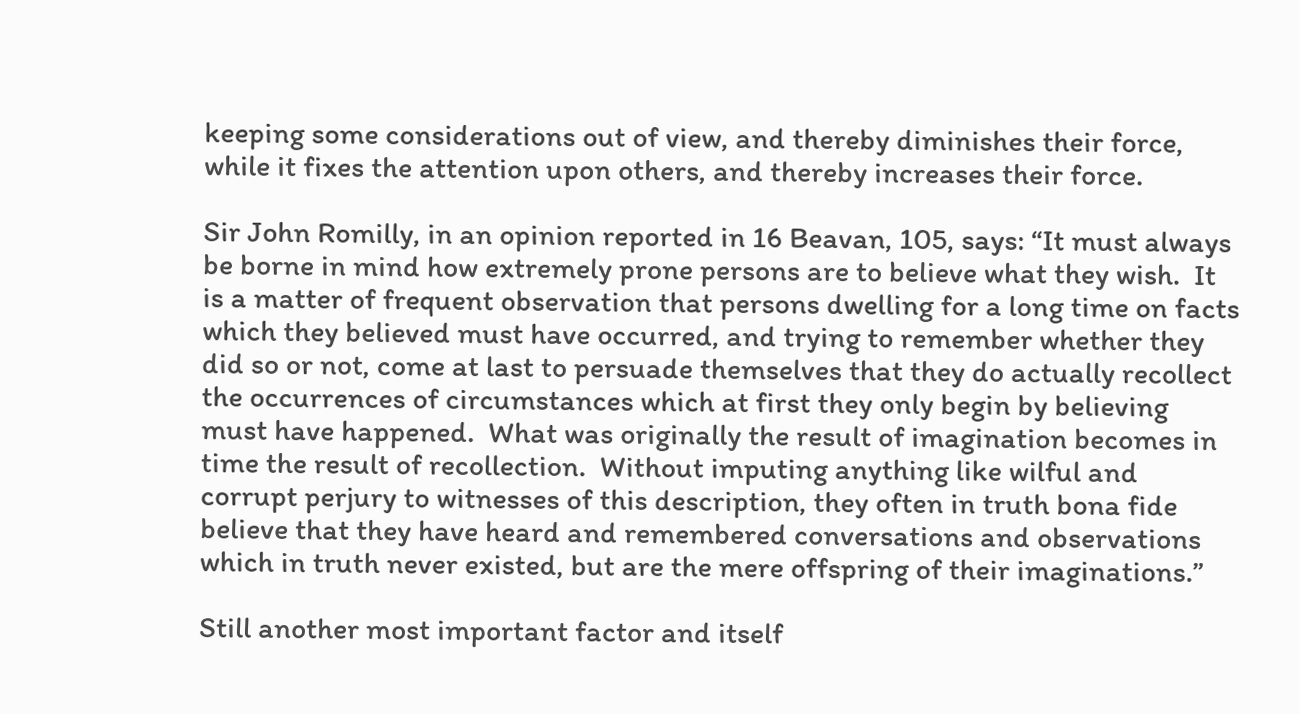keeping some considerations out of view, and thereby diminishes their force, while it fixes the attention upon others, and thereby increases their force.

Sir John Romilly, in an opinion reported in 16 Beavan, 105, says: “It must always be borne in mind how extremely prone persons are to believe what they wish.  It is a matter of frequent observation that persons dwelling for a long time on facts which they believed must have occurred, and trying to remember whether they did so or not, come at last to persuade themselves that they do actually recollect the occurrences of circumstances which at first they only begin by believing must have happened.  What was originally the result of imagination becomes in time the result of recollection.  Without imputing anything like wilful and corrupt perjury to witnesses of this description, they often in truth bona fide believe that they have heard and remembered conversations and observations which in truth never existed, but are the mere offspring of their imaginations.”

Still another most important factor and itself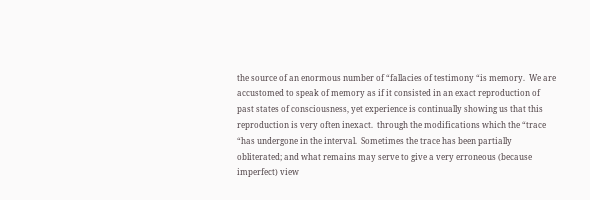the source of an enormous number of “fallacies of testimony “is memory.  We are accustomed to speak of memory as if it consisted in an exact reproduction of past states of consciousness, yet experience is continually showing us that this reproduction is very often inexact.  through the modifications which the “trace “has undergone in the interval.  Sometimes the trace has been partially obliterated; and what remains may serve to give a very erroneous (because imperfect) view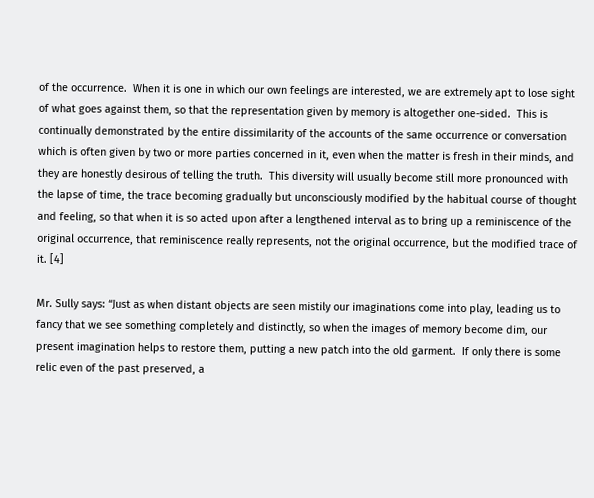of the occurrence.  When it is one in which our own feelings are interested, we are extremely apt to lose sight of what goes against them, so that the representation given by memory is altogether one-sided.  This is continually demonstrated by the entire dissimilarity of the accounts of the same occurrence or conversation which is often given by two or more parties concerned in it, even when the matter is fresh in their minds, and they are honestly desirous of telling the truth.  This diversity will usually become still more pronounced with the lapse of time, the trace becoming gradually but unconsciously modified by the habitual course of thought and feeling, so that when it is so acted upon after a lengthened interval as to bring up a reminiscence of the original occurrence, that reminiscence really represents, not the original occurrence, but the modified trace of it. [4]

Mr. Sully says: “Just as when distant objects are seen mistily our imaginations come into play, leading us to fancy that we see something completely and distinctly, so when the images of memory become dim, our present imagination helps to restore them, putting a new patch into the old garment.  If only there is some relic even of the past preserved, a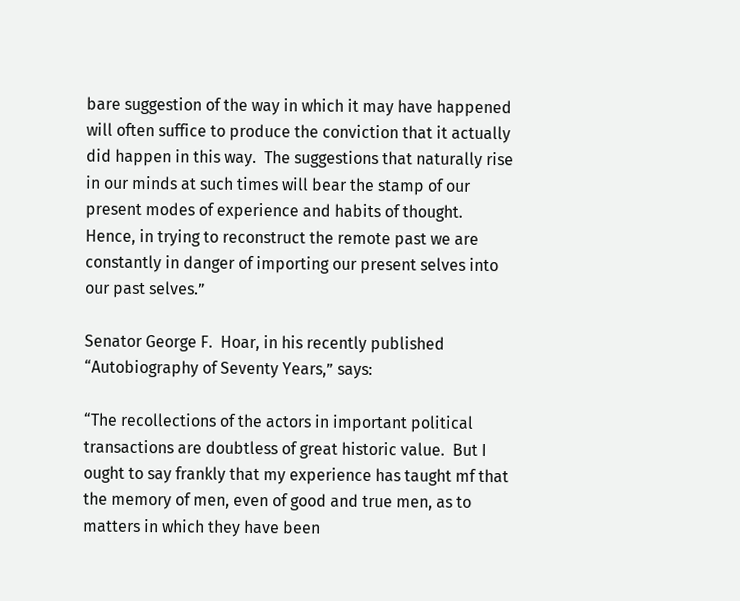bare suggestion of the way in which it may have happened will often suffice to produce the conviction that it actually did happen in this way.  The suggestions that naturally rise in our minds at such times will bear the stamp of our present modes of experience and habits of thought.  Hence, in trying to reconstruct the remote past we are constantly in danger of importing our present selves into our past selves.”

Senator George F.  Hoar, in his recently published “Autobiography of Seventy Years,” says:

“The recollections of the actors in important political transactions are doubtless of great historic value.  But I ought to say frankly that my experience has taught mf that the memory of men, even of good and true men, as to matters in which they have been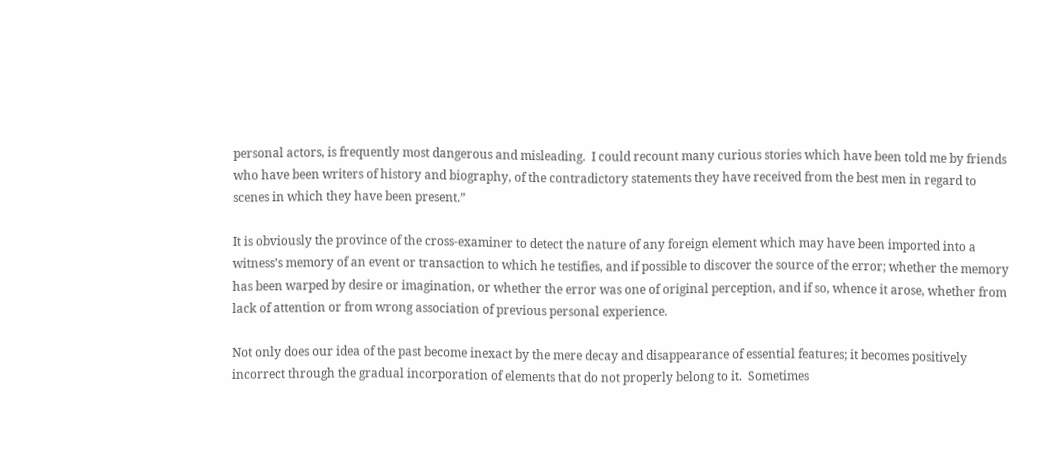personal actors, is frequently most dangerous and misleading.  I could recount many curious stories which have been told me by friends who have been writers of history and biography, of the contradictory statements they have received from the best men in regard to scenes in which they have been present.”

It is obviously the province of the cross-examiner to detect the nature of any foreign element which may have been imported into a witness’s memory of an event or transaction to which he testifies, and if possible to discover the source of the error; whether the memory has been warped by desire or imagination, or whether the error was one of original perception, and if so, whence it arose, whether from lack of attention or from wrong association of previous personal experience.

Not only does our idea of the past become inexact by the mere decay and disappearance of essential features; it becomes positively incorrect through the gradual incorporation of elements that do not properly belong to it.  Sometimes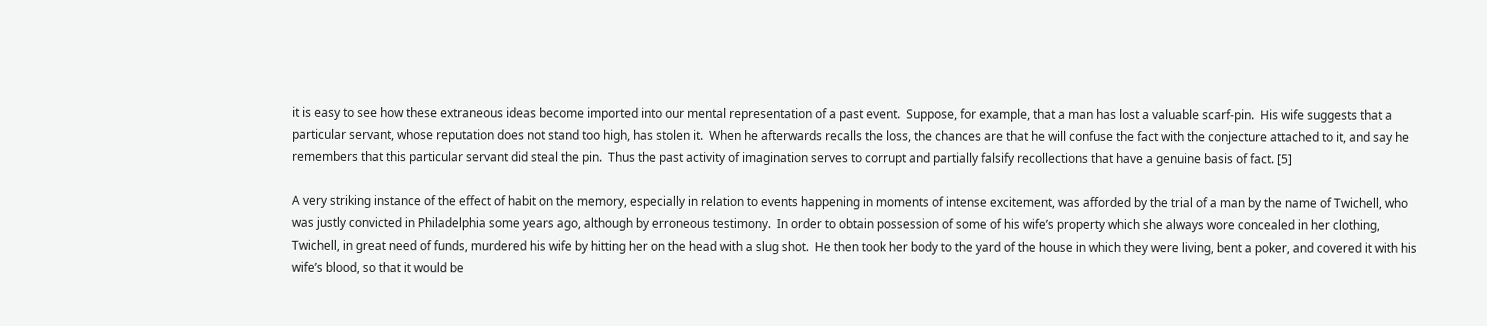it is easy to see how these extraneous ideas become imported into our mental representation of a past event.  Suppose, for example, that a man has lost a valuable scarf-pin.  His wife suggests that a particular servant, whose reputation does not stand too high, has stolen it.  When he afterwards recalls the loss, the chances are that he will confuse the fact with the conjecture attached to it, and say he remembers that this particular servant did steal the pin.  Thus the past activity of imagination serves to corrupt and partially falsify recollections that have a genuine basis of fact. [5]

A very striking instance of the effect of habit on the memory, especially in relation to events happening in moments of intense excitement, was afforded by the trial of a man by the name of Twichell, who was justly convicted in Philadelphia some years ago, although by erroneous testimony.  In order to obtain possession of some of his wife’s property which she always wore concealed in her clothing, Twichell, in great need of funds, murdered his wife by hitting her on the head with a slug shot.  He then took her body to the yard of the house in which they were living, bent a poker, and covered it with his wife’s blood, so that it would be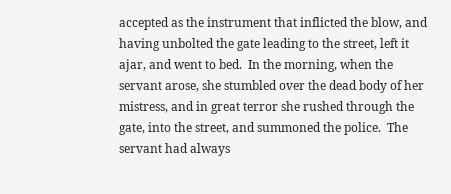accepted as the instrument that inflicted the blow, and having unbolted the gate leading to the street, left it ajar, and went to bed.  In the morning, when the servant arose, she stumbled over the dead body of her mistress, and in great terror she rushed through the gate, into the street, and summoned the police.  The servant had always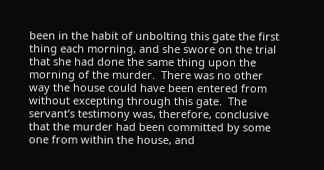been in the habit of unbolting this gate the first thing each morning, and she swore on the trial that she had done the same thing upon the morning of the murder.  There was no other way the house could have been entered from without excepting through this gate.  The servant’s testimony was, therefore, conclusive that the murder had been committed by some one from within the house, and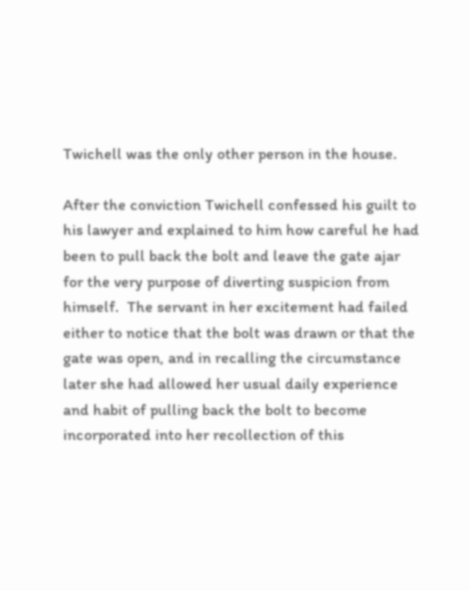Twichell was the only other person in the house.

After the conviction Twichell confessed his guilt to his lawyer and explained to him how careful he had been to pull back the bolt and leave the gate ajar for the very purpose of diverting suspicion from himself.  The servant in her excitement had failed either to notice that the bolt was drawn or that the gate was open, and in recalling the circumstance later she had allowed her usual daily experience and habit of pulling back the bolt to become incorporated into her recollection of this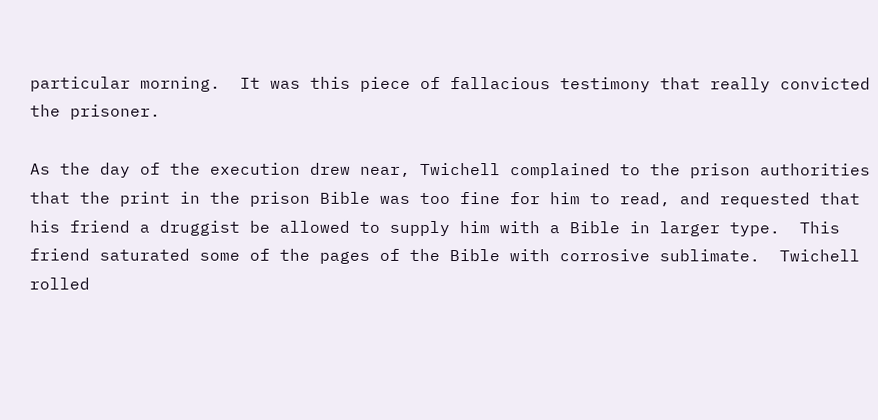particular morning.  It was this piece of fallacious testimony that really convicted the prisoner.

As the day of the execution drew near, Twichell complained to the prison authorities that the print in the prison Bible was too fine for him to read, and requested that his friend a druggist be allowed to supply him with a Bible in larger type.  This friend saturated some of the pages of the Bible with corrosive sublimate.  Twichell rolled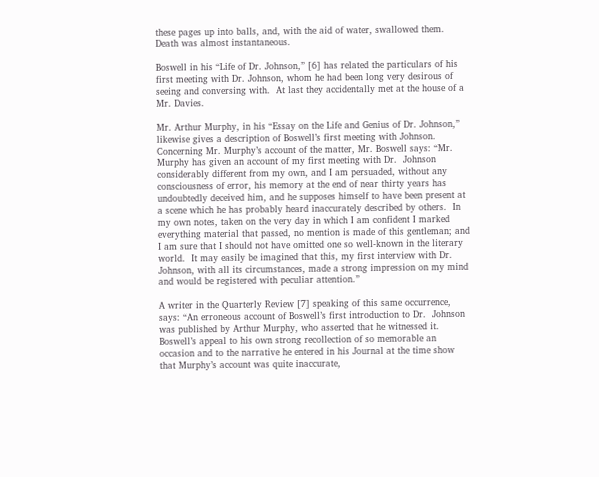these pages up into balls, and, with the aid of water, swallowed them.  Death was almost instantaneous.

Boswell in his “Life of Dr. Johnson,” [6] has related the particulars of his first meeting with Dr. Johnson, whom he had been long very desirous of seeing and conversing with.  At last they accidentally met at the house of a Mr. Davies.

Mr. Arthur Murphy, in his “Essay on the Life and Genius of Dr. Johnson,” likewise gives a description of Boswell’s first meeting with Johnson.  Concerning Mr. Murphy’s account of the matter, Mr. Boswell says: “Mr. Murphy has given an account of my first meeting with Dr.  Johnson considerably different from my own, and I am persuaded, without any consciousness of error, his memory at the end of near thirty years has undoubtedly deceived him, and he supposes himself to have been present at a scene which he has probably heard inaccurately described by others.  In my own notes, taken on the very day in which I am confident I marked everything material that passed, no mention is made of this gentleman; and I am sure that I should not have omitted one so well-known in the literary world.  It may easily be imagined that this, my first interview with Dr.  Johnson, with all its circumstances, made a strong impression on my mind and would be registered with peculiar attention.”

A writer in the Quarterly Review [7] speaking of this same occurrence, says: “An erroneous account of Boswell’s first introduction to Dr.  Johnson was published by Arthur Murphy, who asserted that he witnessed it.  Boswell’s appeal to his own strong recollection of so memorable an occasion and to the narrative he entered in his Journal at the time show that Murphy’s account was quite inaccurate,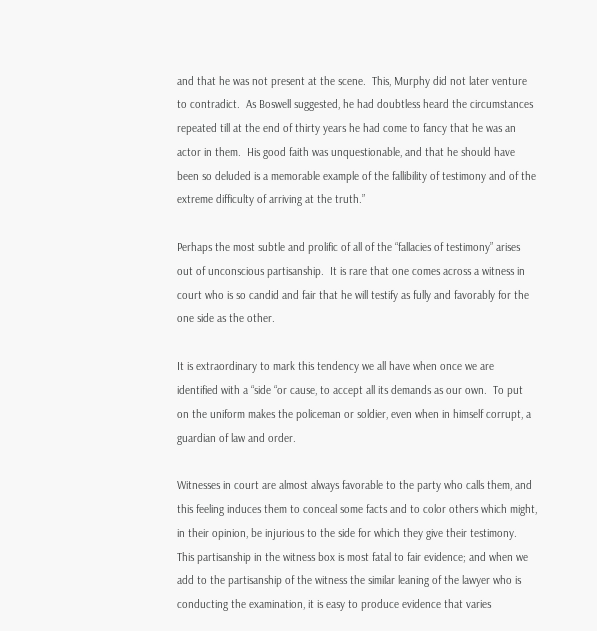and that he was not present at the scene.  This, Murphy did not later venture to contradict.  As Boswell suggested, he had doubtless heard the circumstances repeated till at the end of thirty years he had come to fancy that he was an actor in them.  His good faith was unquestionable, and that he should have been so deluded is a memorable example of the fallibility of testimony and of the extreme difficulty of arriving at the truth.”

Perhaps the most subtle and prolific of all of the “fallacies of testimony” arises out of unconscious partisanship.  It is rare that one comes across a witness in court who is so candid and fair that he will testify as fully and favorably for the one side as the other.

It is extraordinary to mark this tendency we all have when once we are identified with a “side “or cause, to accept all its demands as our own.  To put on the uniform makes the policeman or soldier, even when in himself corrupt, a guardian of law and order.

Witnesses in court are almost always favorable to the party who calls them, and this feeling induces them to conceal some facts and to color others which might, in their opinion, be injurious to the side for which they give their testimony.  This partisanship in the witness box is most fatal to fair evidence; and when we add to the partisanship of the witness the similar leaning of the lawyer who is conducting the examination, it is easy to produce evidence that varies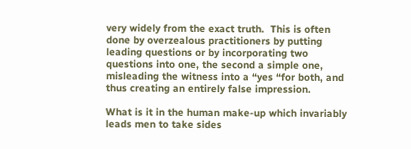very widely from the exact truth.  This is often done by overzealous practitioners by putting leading questions or by incorporating two questions into one, the second a simple one, misleading the witness into a “yes “for both, and thus creating an entirely false impression.

What is it in the human make-up which invariably leads men to take sides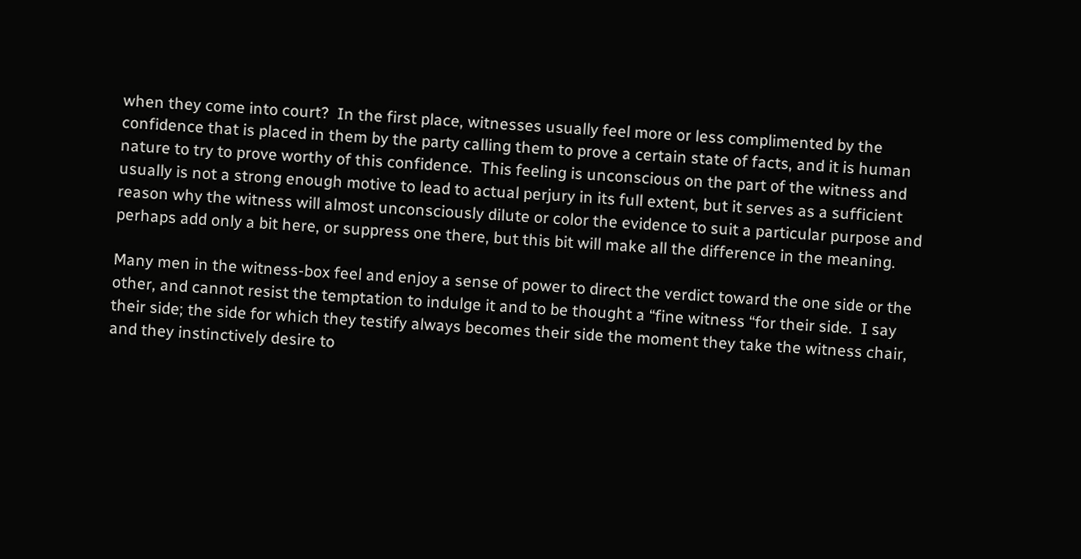when they come into court?  In the first place, witnesses usually feel more or less complimented by the confidence that is placed in them by the party calling them to prove a certain state of facts, and it is human nature to try to prove worthy of this confidence.  This feeling is unconscious on the part of the witness and usually is not a strong enough motive to lead to actual perjury in its full extent, but it serves as a sufficient reason why the witness will almost unconsciously dilute or color the evidence to suit a particular purpose and perhaps add only a bit here, or suppress one there, but this bit will make all the difference in the meaning.

Many men in the witness-box feel and enjoy a sense of power to direct the verdict toward the one side or the other, and cannot resist the temptation to indulge it and to be thought a “fine witness “for their side.  I say their side; the side for which they testify always becomes their side the moment they take the witness chair, and they instinctively desire to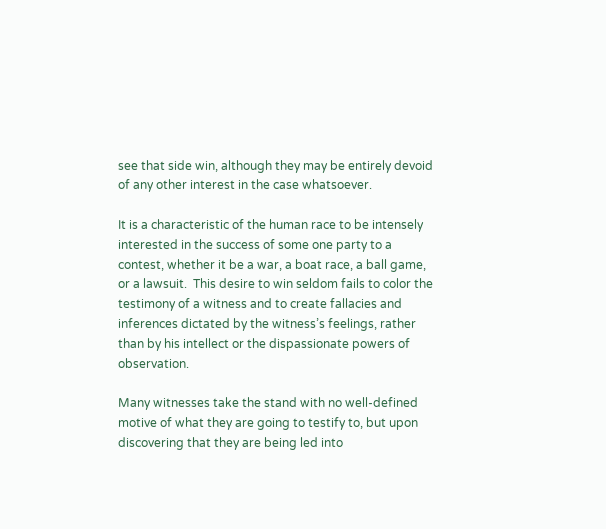see that side win, although they may be entirely devoid of any other interest in the case whatsoever.

It is a characteristic of the human race to be intensely interested in the success of some one party to a contest, whether it be a war, a boat race, a ball game, or a lawsuit.  This desire to win seldom fails to color the testimony of a witness and to create fallacies and inferences dictated by the witness’s feelings, rather than by his intellect or the dispassionate powers of observation.

Many witnesses take the stand with no well-defined motive of what they are going to testify to, but upon discovering that they are being led into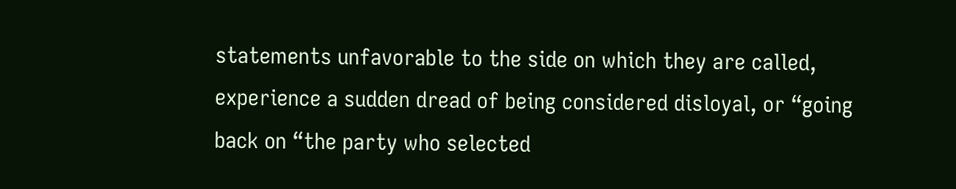statements unfavorable to the side on which they are called, experience a sudden dread of being considered disloyal, or “going back on “the party who selected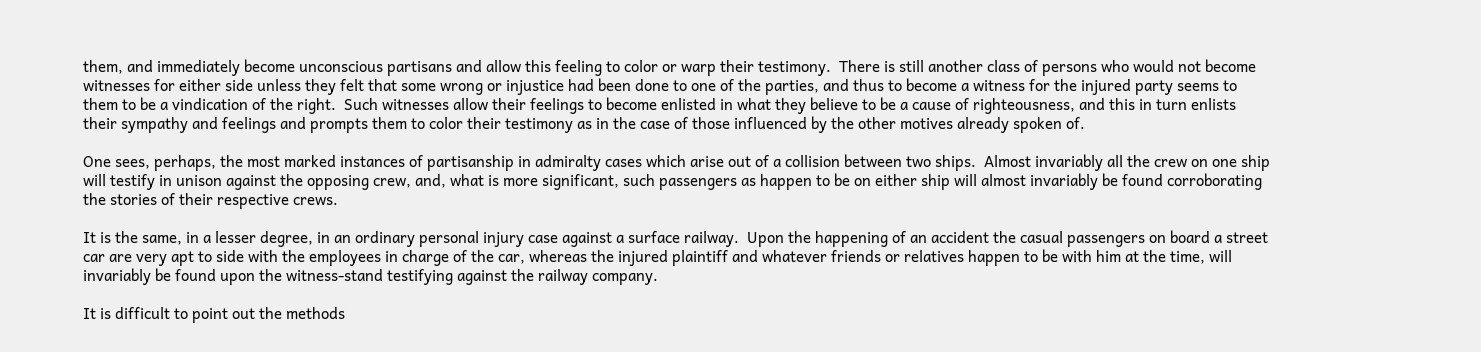them, and immediately become unconscious partisans and allow this feeling to color or warp their testimony.  There is still another class of persons who would not become witnesses for either side unless they felt that some wrong or injustice had been done to one of the parties, and thus to become a witness for the injured party seems to them to be a vindication of the right.  Such witnesses allow their feelings to become enlisted in what they believe to be a cause of righteousness, and this in turn enlists their sympathy and feelings and prompts them to color their testimony as in the case of those influenced by the other motives already spoken of.

One sees, perhaps, the most marked instances of partisanship in admiralty cases which arise out of a collision between two ships.  Almost invariably all the crew on one ship will testify in unison against the opposing crew, and, what is more significant, such passengers as happen to be on either ship will almost invariably be found corroborating the stories of their respective crews.

It is the same, in a lesser degree, in an ordinary personal injury case against a surface railway.  Upon the happening of an accident the casual passengers on board a street car are very apt to side with the employees in charge of the car, whereas the injured plaintiff and whatever friends or relatives happen to be with him at the time, will invariably be found upon the witness-stand testifying against the railway company.

It is difficult to point out the methods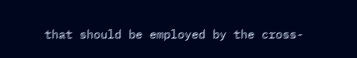that should be employed by the cross-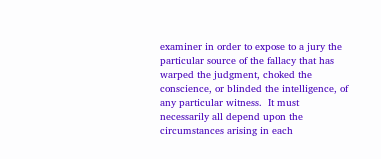examiner in order to expose to a jury the particular source of the fallacy that has warped the judgment, choked the conscience, or blinded the intelligence, of any particular witness.  It must necessarily all depend upon the circumstances arising in each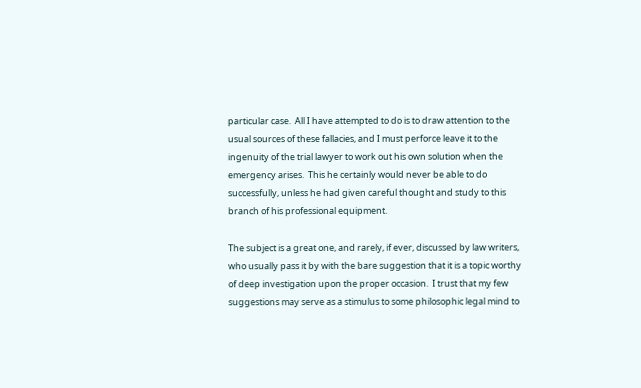particular case.  All I have attempted to do is to draw attention to the usual sources of these fallacies, and I must perforce leave it to the ingenuity of the trial lawyer to work out his own solution when the emergency arises.  This he certainly would never be able to do successfully, unless he had given careful thought and study to this branch of his professional equipment.

The subject is a great one, and rarely, if ever, discussed by law writers, who usually pass it by with the bare suggestion that it is a topic worthy of deep investigation upon the proper occasion.  I trust that my few suggestions may serve as a stimulus to some philosophic legal mind to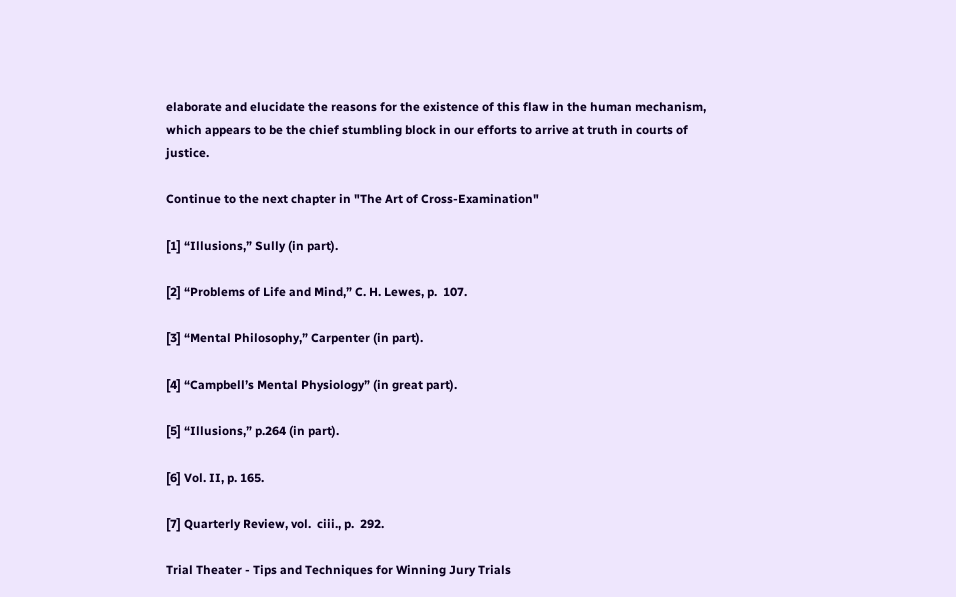elaborate and elucidate the reasons for the existence of this flaw in the human mechanism, which appears to be the chief stumbling block in our efforts to arrive at truth in courts of justice.

Continue to the next chapter in "The Art of Cross-Examination"

[1] “Illusions,” Sully (in part).

[2] “Problems of Life and Mind,” C. H. Lewes, p.  107.

[3] “Mental Philosophy,” Carpenter (in part).

[4] “Campbell’s Mental Physiology” (in great part).

[5] “Illusions,” p.264 (in part).

[6] Vol. II, p. 165.

[7] Quarterly Review, vol.  ciii., p.  292.

Trial Theater - Tips and Techniques for Winning Jury Trials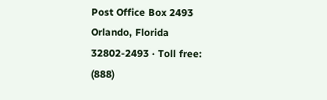Post Office Box 2493 Orlando, Florida 32802-2493 · Toll free: (888)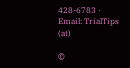428-6783 · Email: TrialTips (at)

©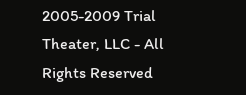2005-2009 Trial Theater, LLC - All Rights Reserved